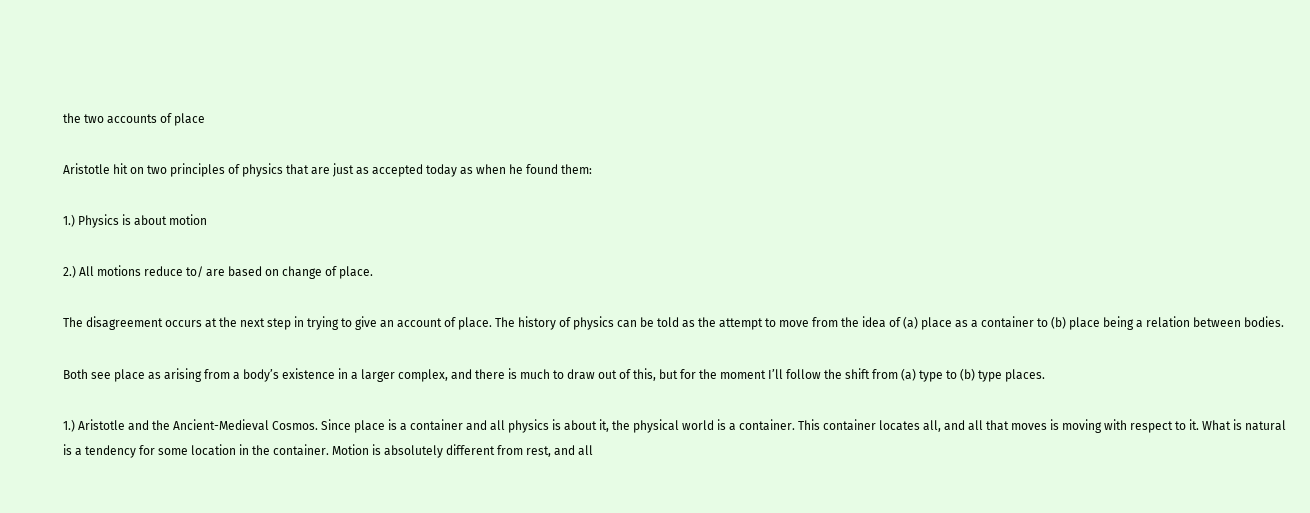the two accounts of place

Aristotle hit on two principles of physics that are just as accepted today as when he found them:

1.) Physics is about motion

2.) All motions reduce to/ are based on change of place.

The disagreement occurs at the next step in trying to give an account of place. The history of physics can be told as the attempt to move from the idea of (a) place as a container to (b) place being a relation between bodies.

Both see place as arising from a body’s existence in a larger complex, and there is much to draw out of this, but for the moment I’ll follow the shift from (a) type to (b) type places.

1.) Aristotle and the Ancient-Medieval Cosmos. Since place is a container and all physics is about it, the physical world is a container. This container locates all, and all that moves is moving with respect to it. What is natural is a tendency for some location in the container. Motion is absolutely different from rest, and all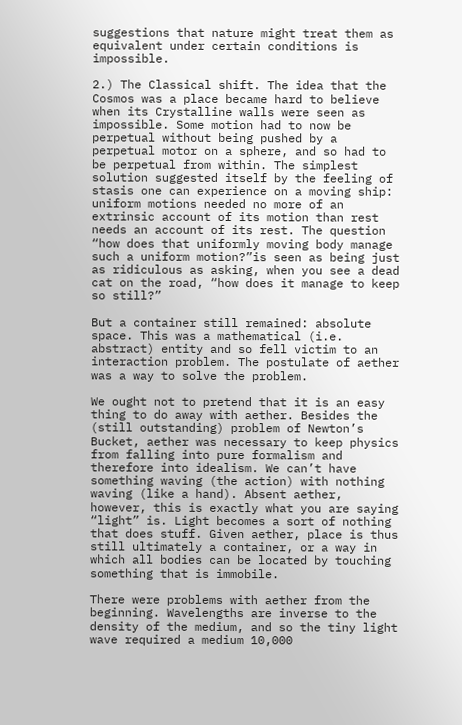suggestions that nature might treat them as equivalent under certain conditions is impossible.

2.) The Classical shift. The idea that the Cosmos was a place became hard to believe when its Crystalline walls were seen as impossible. Some motion had to now be perpetual without being pushed by a perpetual motor on a sphere, and so had to be perpetual from within. The simplest solution suggested itself by the feeling of stasis one can experience on a moving ship: uniform motions needed no more of an extrinsic account of its motion than rest needs an account of its rest. The question “how does that uniformly moving body manage such a uniform motion?”is seen as being just as ridiculous as asking, when you see a dead cat on the road, “how does it manage to keep so still?”

But a container still remained: absolute space. This was a mathematical (i.e. abstract) entity and so fell victim to an interaction problem. The postulate of aether was a way to solve the problem.

We ought not to pretend that it is an easy thing to do away with aether. Besides the (still outstanding) problem of Newton’s Bucket, aether was necessary to keep physics from falling into pure formalism and therefore into idealism. We can’t have something waving (the action) with nothing waving (like a hand). Absent aether, however, this is exactly what you are saying “light” is. Light becomes a sort of nothing that does stuff. Given aether, place is thus still ultimately a container, or a way in which all bodies can be located by touching something that is immobile.

There were problems with aether from the beginning. Wavelengths are inverse to the density of the medium, and so the tiny light wave required a medium 10,000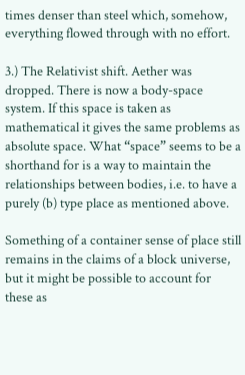times denser than steel which, somehow, everything flowed through with no effort.

3.) The Relativist shift. Aether was dropped. There is now a body-space system. If this space is taken as mathematical it gives the same problems as absolute space. What “space” seems to be a shorthand for is a way to maintain the relationships between bodies, i.e. to have a purely (b) type place as mentioned above.

Something of a container sense of place still remains in the claims of a block universe, but it might be possible to account for these as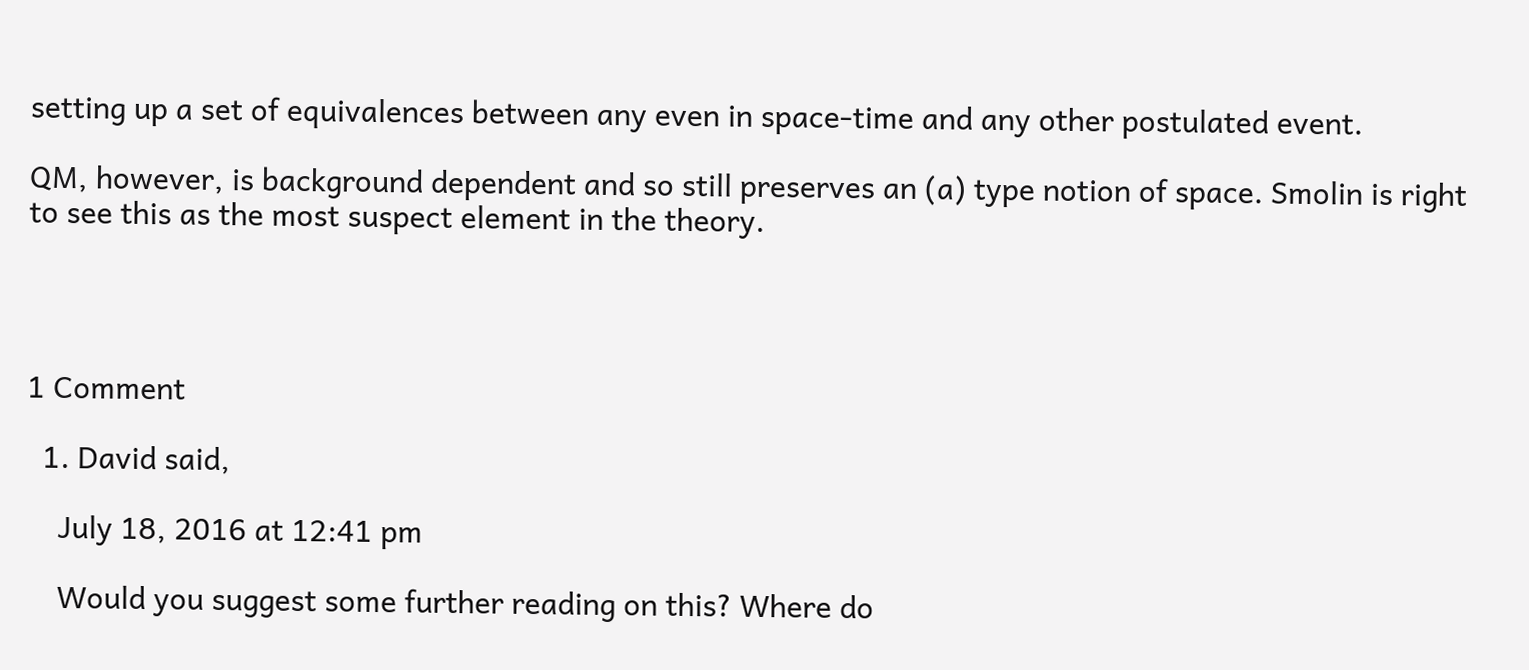setting up a set of equivalences between any even in space-time and any other postulated event.

QM, however, is background dependent and so still preserves an (a) type notion of space. Smolin is right to see this as the most suspect element in the theory.




1 Comment

  1. David said,

    July 18, 2016 at 12:41 pm

    Would you suggest some further reading on this? Where do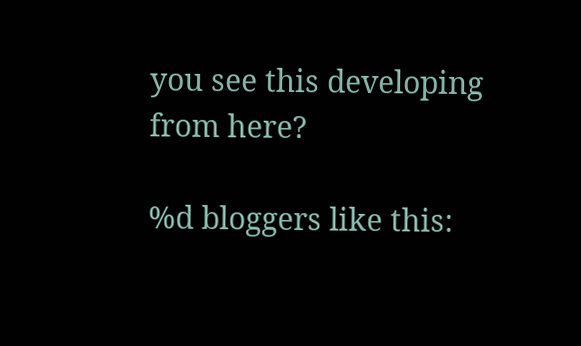you see this developing from here?

%d bloggers like this: